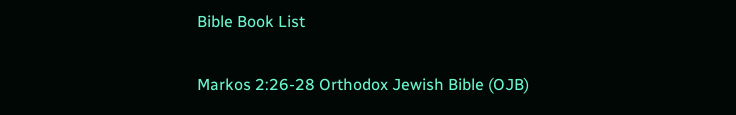Bible Book List

Markos 2:26-28 Orthodox Jewish Bible (OJB)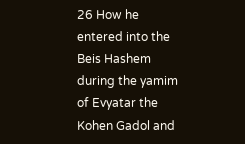26 How he entered into the Beis Hashem during the yamim of Evyatar the Kohen Gadol and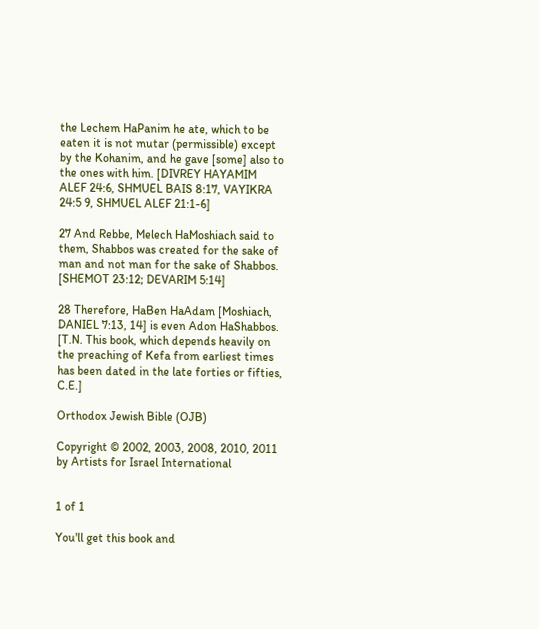the Lechem HaPanim he ate, which to be eaten it is not mutar (permissible) except by the Kohanim, and he gave [some] also to the ones with him. [DIVREY HAYAMIM ALEF 24:6, SHMUEL BAIS 8:17, VAYIKRA 24:5 9, SHMUEL ALEF 21:1-6]

27 And Rebbe, Melech HaMoshiach said to them, Shabbos was created for the sake of man and not man for the sake of Shabbos. [SHEMOT 23:12; DEVARIM 5:14]

28 Therefore, HaBen HaAdam [Moshiach, DANIEL 7:13, 14] is even Adon HaShabbos. [T.N. This book, which depends heavily on the preaching of Kefa from earliest times has been dated in the late forties or fifties, C.E.]

Orthodox Jewish Bible (OJB)

Copyright © 2002, 2003, 2008, 2010, 2011 by Artists for Israel International


1 of 1

You'll get this book and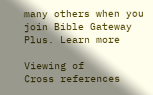many others when you join Bible Gateway Plus. Learn more

Viewing of
Cross references